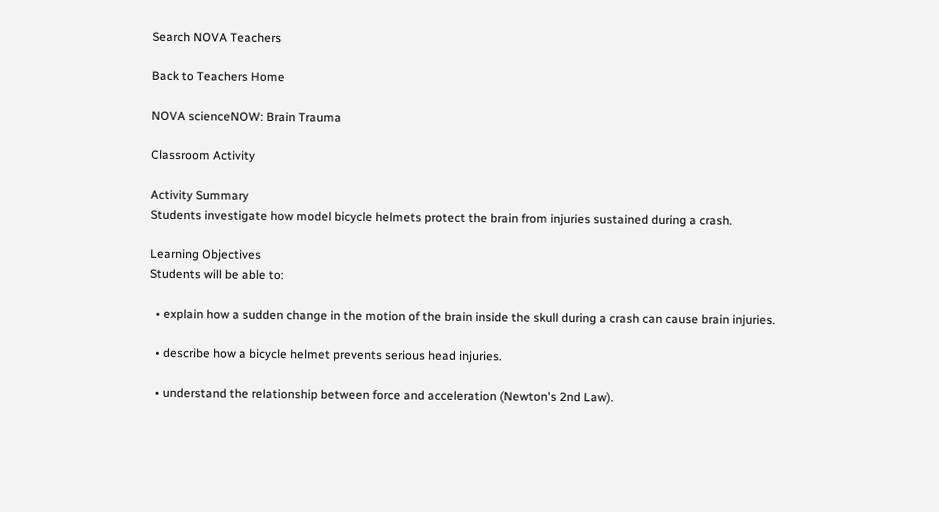Search NOVA Teachers

Back to Teachers Home

NOVA scienceNOW: Brain Trauma

Classroom Activity

Activity Summary
Students investigate how model bicycle helmets protect the brain from injuries sustained during a crash.

Learning Objectives
Students will be able to:

  • explain how a sudden change in the motion of the brain inside the skull during a crash can cause brain injuries.

  • describe how a bicycle helmet prevents serious head injuries.

  • understand the relationship between force and acceleration (Newton's 2nd Law).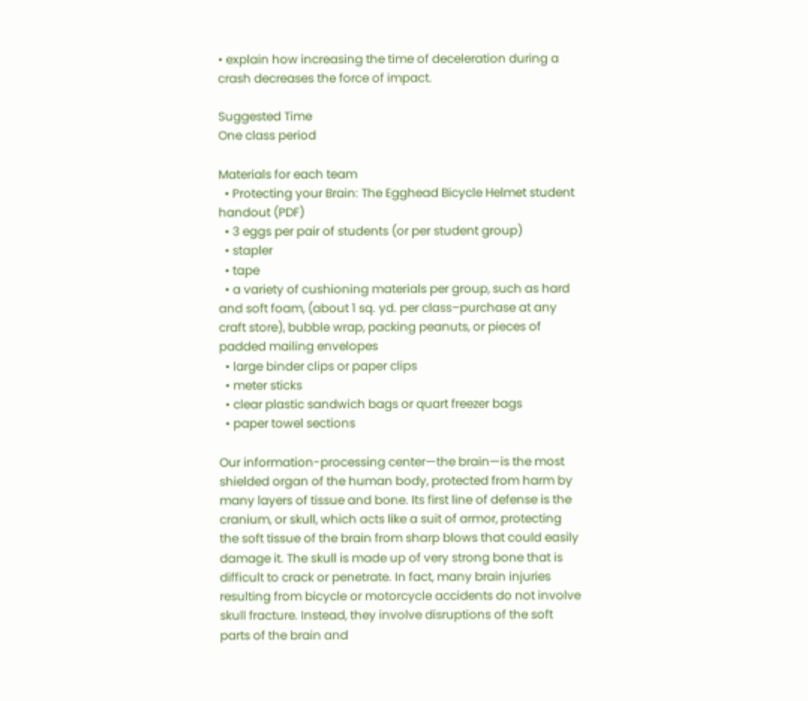• explain how increasing the time of deceleration during a crash decreases the force of impact.

Suggested Time
One class period

Materials for each team
  • Protecting your Brain: The Egghead Bicycle Helmet student handout (PDF)
  • 3 eggs per pair of students (or per student group)
  • stapler
  • tape
  • a variety of cushioning materials per group, such as hard and soft foam, (about 1 sq. yd. per class–purchase at any craft store), bubble wrap, packing peanuts, or pieces of padded mailing envelopes
  • large binder clips or paper clips
  • meter sticks
  • clear plastic sandwich bags or quart freezer bags
  • paper towel sections

Our information-processing center—the brain—is the most shielded organ of the human body, protected from harm by many layers of tissue and bone. Its first line of defense is the cranium, or skull, which acts like a suit of armor, protecting the soft tissue of the brain from sharp blows that could easily damage it. The skull is made up of very strong bone that is difficult to crack or penetrate. In fact, many brain injuries resulting from bicycle or motorcycle accidents do not involve skull fracture. Instead, they involve disruptions of the soft parts of the brain and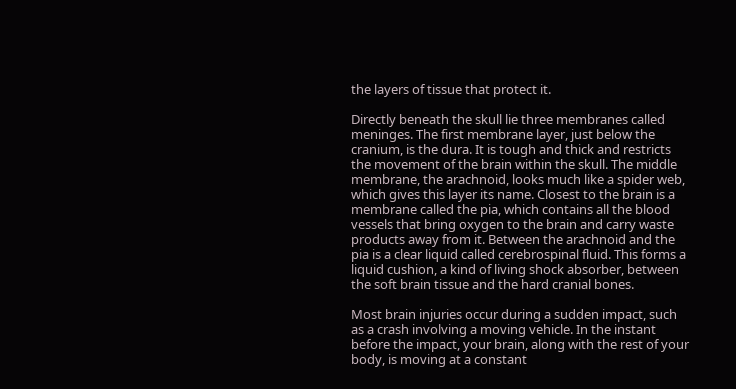the layers of tissue that protect it.

Directly beneath the skull lie three membranes called meninges. The first membrane layer, just below the cranium, is the dura. It is tough and thick and restricts the movement of the brain within the skull. The middle membrane, the arachnoid, looks much like a spider web, which gives this layer its name. Closest to the brain is a membrane called the pia, which contains all the blood vessels that bring oxygen to the brain and carry waste products away from it. Between the arachnoid and the pia is a clear liquid called cerebrospinal fluid. This forms a liquid cushion, a kind of living shock absorber, between the soft brain tissue and the hard cranial bones.

Most brain injuries occur during a sudden impact, such as a crash involving a moving vehicle. In the instant before the impact, your brain, along with the rest of your body, is moving at a constant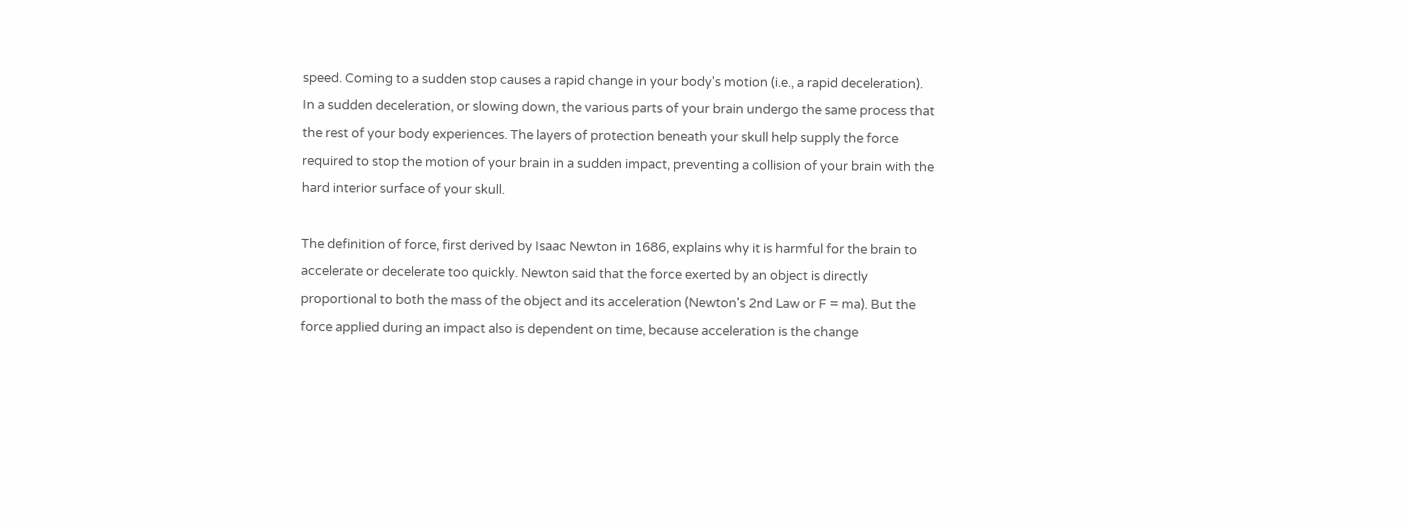speed. Coming to a sudden stop causes a rapid change in your body's motion (i.e., a rapid deceleration). In a sudden deceleration, or slowing down, the various parts of your brain undergo the same process that the rest of your body experiences. The layers of protection beneath your skull help supply the force required to stop the motion of your brain in a sudden impact, preventing a collision of your brain with the hard interior surface of your skull.

The definition of force, first derived by Isaac Newton in 1686, explains why it is harmful for the brain to accelerate or decelerate too quickly. Newton said that the force exerted by an object is directly proportional to both the mass of the object and its acceleration (Newton's 2nd Law or F = ma). But the force applied during an impact also is dependent on time, because acceleration is the change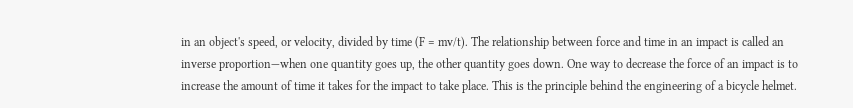in an object's speed, or velocity, divided by time (F = mv/t). The relationship between force and time in an impact is called an inverse proportion—when one quantity goes up, the other quantity goes down. One way to decrease the force of an impact is to increase the amount of time it takes for the impact to take place. This is the principle behind the engineering of a bicycle helmet.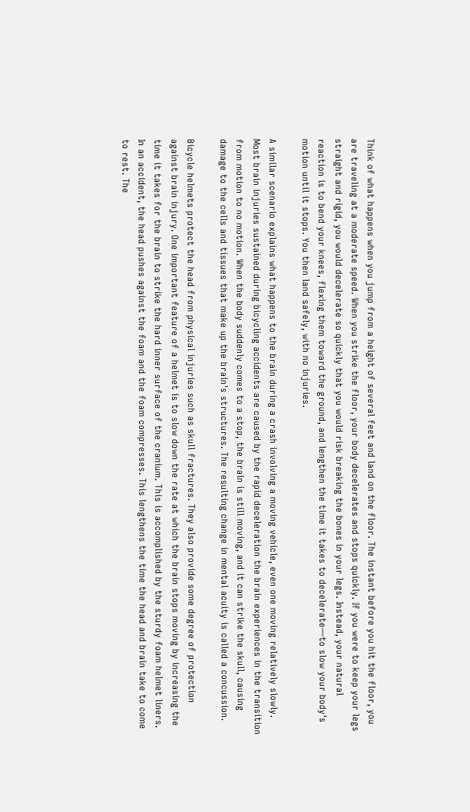Think of what happens when you jump from a height of several feet and land on the floor. The instant before you hit the floor, you are traveling at a moderate speed. When you strike the floor, your body decelerates and stops quickly. If you were to keep your legs straight and rigid, you would decelerate so quickly that you would risk breaking the bones in your legs. Instead, your natural reaction is to bend your knees, flexing them toward the ground, and lengthen the time it takes to decelerate—to slow your body's motion until it stops. You then land safely, with no injuries.

A similar scenario explains what happens to the brain during a crash involving a moving vehicle, even one moving relatively slowly. Most brain injuries sustained during bicycling accidents are caused by the rapid deceleration the brain experiences in the transition from motion to no motion. When the body suddenly comes to a stop, the brain is still moving, and it can strike the skull, causing damage to the cells and tissues that make up the brain's structures. The resulting change in mental acuity is called a concussion.

Bicycle helmets protect the head from physical injuries such as skull fractures. They also provide some degree of protection against brain injury. One important feature of a helmet is to slow down the rate at which the brain stops moving by increasing the time it takes for the brain to strike the hard inner surface of the cranium. This is accomplished by the sturdy foam helmet liners. In an accident, the head pushes against the foam and the foam compresses. This lengthens the time the head and brain take to come to rest. The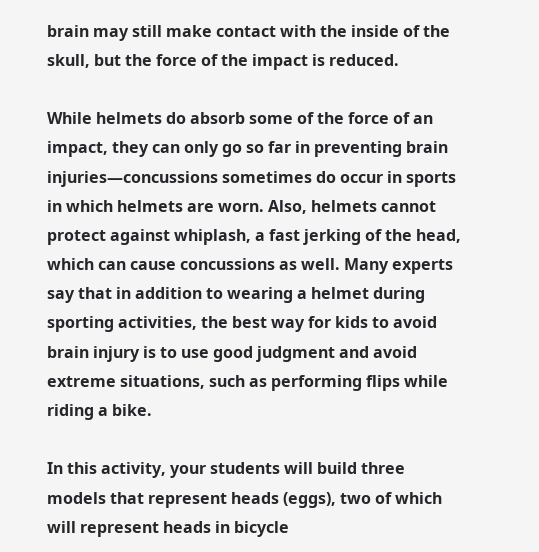brain may still make contact with the inside of the skull, but the force of the impact is reduced.

While helmets do absorb some of the force of an impact, they can only go so far in preventing brain injuries—concussions sometimes do occur in sports in which helmets are worn. Also, helmets cannot protect against whiplash, a fast jerking of the head, which can cause concussions as well. Many experts say that in addition to wearing a helmet during sporting activities, the best way for kids to avoid brain injury is to use good judgment and avoid extreme situations, such as performing flips while riding a bike.

In this activity, your students will build three models that represent heads (eggs), two of which will represent heads in bicycle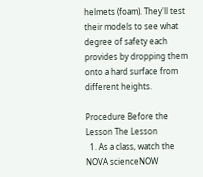helmets (foam). They'll test their models to see what degree of safety each provides by dropping them onto a hard surface from different heights.

Procedure Before the Lesson The Lesson
  1. As a class, watch the NOVA scienceNOW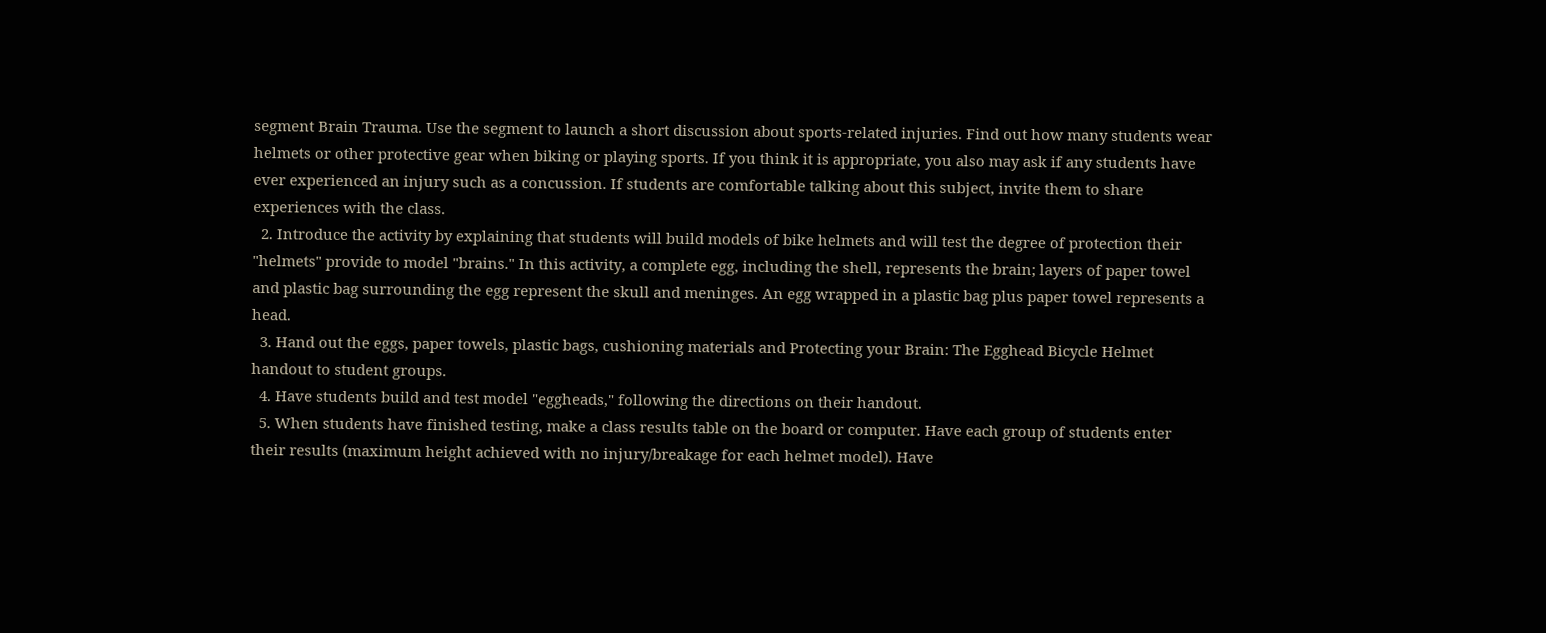segment Brain Trauma. Use the segment to launch a short discussion about sports-related injuries. Find out how many students wear helmets or other protective gear when biking or playing sports. If you think it is appropriate, you also may ask if any students have ever experienced an injury such as a concussion. If students are comfortable talking about this subject, invite them to share experiences with the class.
  2. Introduce the activity by explaining that students will build models of bike helmets and will test the degree of protection their "helmets" provide to model "brains." In this activity, a complete egg, including the shell, represents the brain; layers of paper towel and plastic bag surrounding the egg represent the skull and meninges. An egg wrapped in a plastic bag plus paper towel represents a head.
  3. Hand out the eggs, paper towels, plastic bags, cushioning materials and Protecting your Brain: The Egghead Bicycle Helmet handout to student groups.
  4. Have students build and test model "eggheads," following the directions on their handout.
  5. When students have finished testing, make a class results table on the board or computer. Have each group of students enter their results (maximum height achieved with no injury/breakage for each helmet model). Have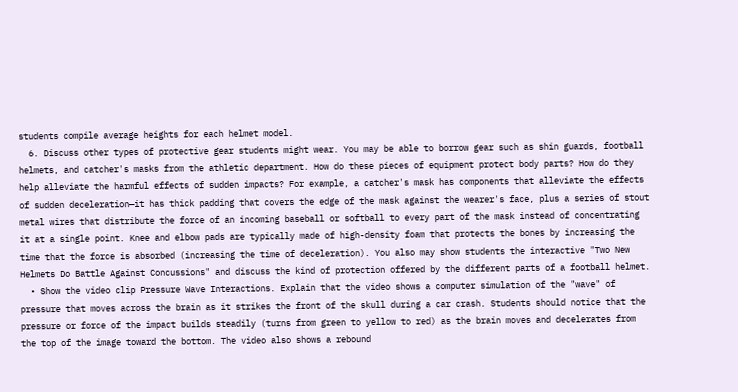students compile average heights for each helmet model.
  6. Discuss other types of protective gear students might wear. You may be able to borrow gear such as shin guards, football helmets, and catcher's masks from the athletic department. How do these pieces of equipment protect body parts? How do they help alleviate the harmful effects of sudden impacts? For example, a catcher's mask has components that alleviate the effects of sudden deceleration—it has thick padding that covers the edge of the mask against the wearer's face, plus a series of stout metal wires that distribute the force of an incoming baseball or softball to every part of the mask instead of concentrating it at a single point. Knee and elbow pads are typically made of high-density foam that protects the bones by increasing the time that the force is absorbed (increasing the time of deceleration). You also may show students the interactive "Two New Helmets Do Battle Against Concussions" and discuss the kind of protection offered by the different parts of a football helmet.
  • Show the video clip Pressure Wave Interactions. Explain that the video shows a computer simulation of the "wave" of pressure that moves across the brain as it strikes the front of the skull during a car crash. Students should notice that the pressure or force of the impact builds steadily (turns from green to yellow to red) as the brain moves and decelerates from the top of the image toward the bottom. The video also shows a rebound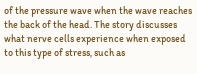of the pressure wave when the wave reaches the back of the head. The story discusses what nerve cells experience when exposed to this type of stress, such as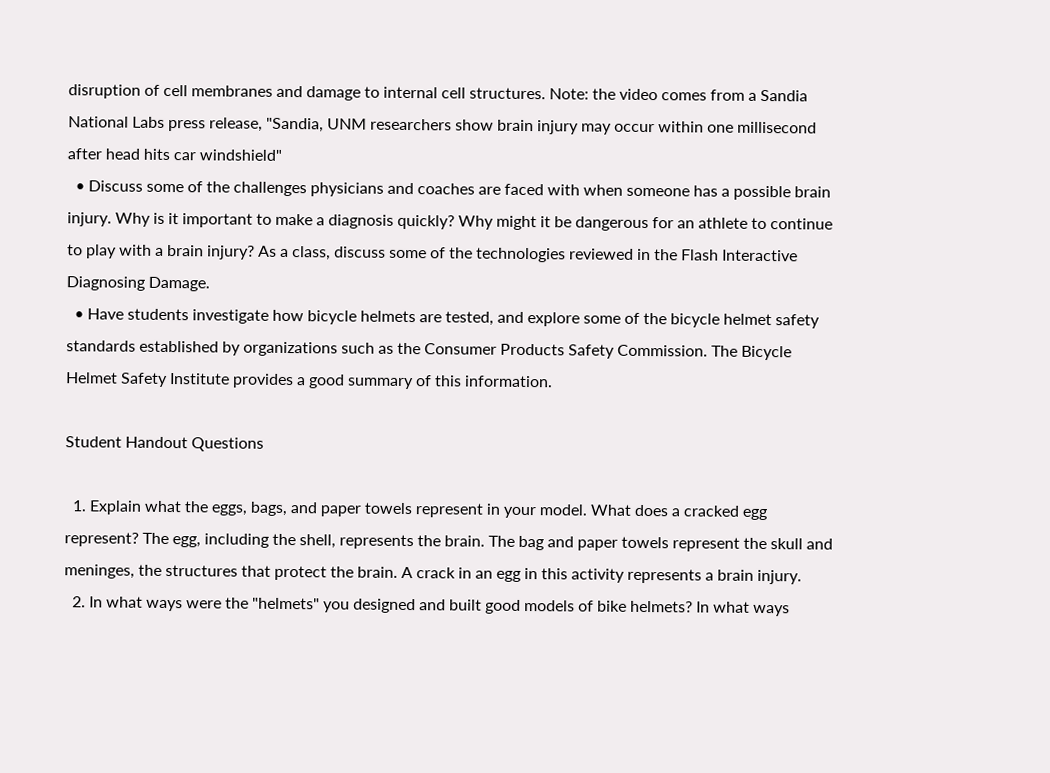disruption of cell membranes and damage to internal cell structures. Note: the video comes from a Sandia National Labs press release, "Sandia, UNM researchers show brain injury may occur within one millisecond after head hits car windshield"
  • Discuss some of the challenges physicians and coaches are faced with when someone has a possible brain injury. Why is it important to make a diagnosis quickly? Why might it be dangerous for an athlete to continue to play with a brain injury? As a class, discuss some of the technologies reviewed in the Flash Interactive Diagnosing Damage.
  • Have students investigate how bicycle helmets are tested, and explore some of the bicycle helmet safety standards established by organizations such as the Consumer Products Safety Commission. The Bicycle Helmet Safety Institute provides a good summary of this information.

Student Handout Questions

  1. Explain what the eggs, bags, and paper towels represent in your model. What does a cracked egg represent? The egg, including the shell, represents the brain. The bag and paper towels represent the skull and meninges, the structures that protect the brain. A crack in an egg in this activity represents a brain injury.
  2. In what ways were the "helmets" you designed and built good models of bike helmets? In what ways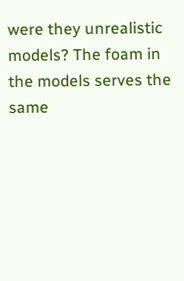were they unrealistic models? The foam in the models serves the same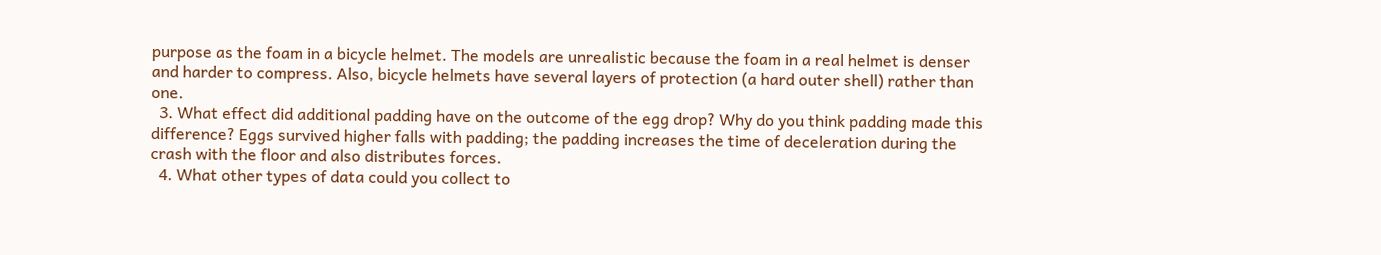purpose as the foam in a bicycle helmet. The models are unrealistic because the foam in a real helmet is denser and harder to compress. Also, bicycle helmets have several layers of protection (a hard outer shell) rather than one.
  3. What effect did additional padding have on the outcome of the egg drop? Why do you think padding made this difference? Eggs survived higher falls with padding; the padding increases the time of deceleration during the crash with the floor and also distributes forces.
  4. What other types of data could you collect to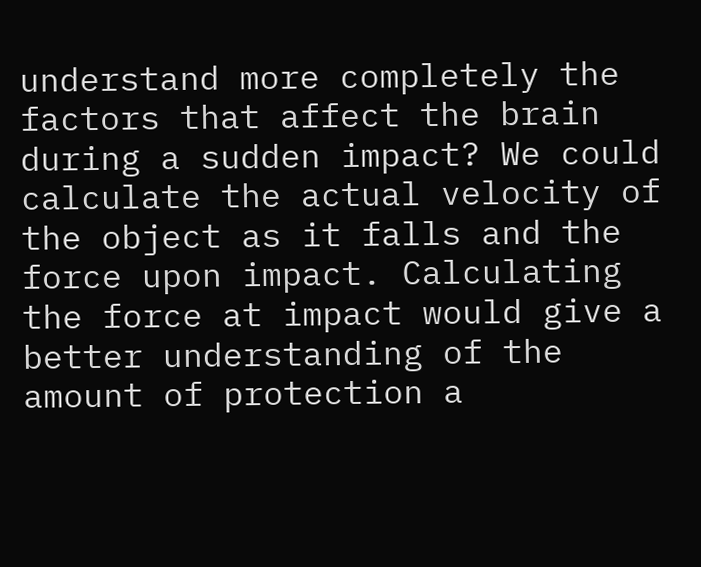understand more completely the factors that affect the brain during a sudden impact? We could calculate the actual velocity of the object as it falls and the force upon impact. Calculating the force at impact would give a better understanding of the amount of protection a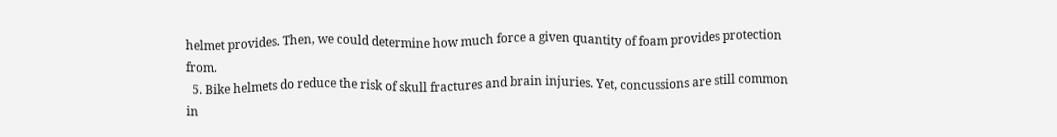helmet provides. Then, we could determine how much force a given quantity of foam provides protection from.
  5. Bike helmets do reduce the risk of skull fractures and brain injuries. Yet, concussions are still common in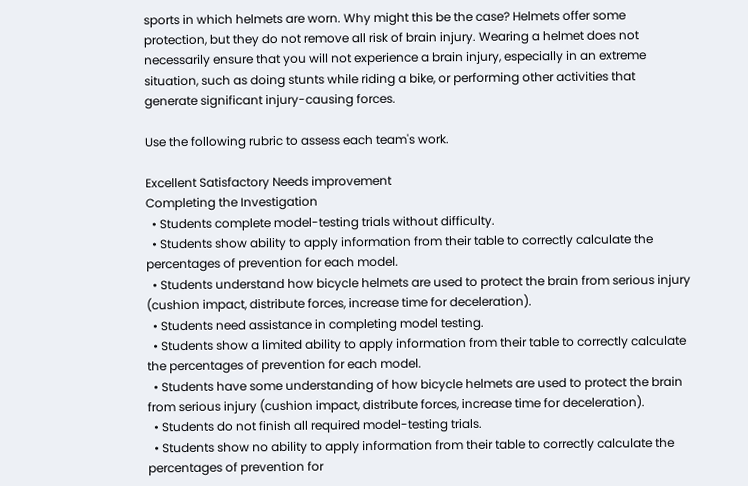sports in which helmets are worn. Why might this be the case? Helmets offer some protection, but they do not remove all risk of brain injury. Wearing a helmet does not necessarily ensure that you will not experience a brain injury, especially in an extreme situation, such as doing stunts while riding a bike, or performing other activities that generate significant injury-causing forces.

Use the following rubric to assess each team's work.

Excellent Satisfactory Needs improvement
Completing the Investigation
  • Students complete model-testing trials without difficulty.
  • Students show ability to apply information from their table to correctly calculate the percentages of prevention for each model.
  • Students understand how bicycle helmets are used to protect the brain from serious injury (cushion impact, distribute forces, increase time for deceleration).
  • Students need assistance in completing model testing.
  • Students show a limited ability to apply information from their table to correctly calculate the percentages of prevention for each model.
  • Students have some understanding of how bicycle helmets are used to protect the brain from serious injury (cushion impact, distribute forces, increase time for deceleration).
  • Students do not finish all required model-testing trials.
  • Students show no ability to apply information from their table to correctly calculate the percentages of prevention for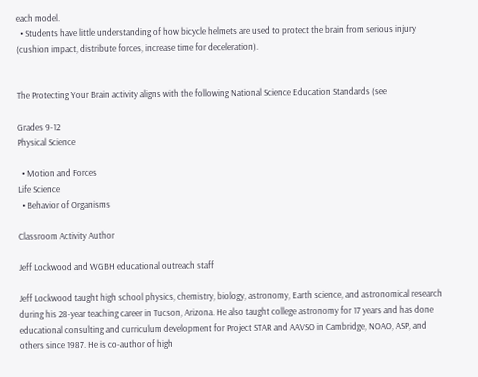each model.
  • Students have little understanding of how bicycle helmets are used to protect the brain from serious injury (cushion impact, distribute forces, increase time for deceleration).


The Protecting Your Brain activity aligns with the following National Science Education Standards (see

Grades 9-12
Physical Science

  • Motion and Forces
Life Science
  • Behavior of Organisms

Classroom Activity Author

Jeff Lockwood and WGBH educational outreach staff

Jeff Lockwood taught high school physics, chemistry, biology, astronomy, Earth science, and astronomical research during his 28-year teaching career in Tucson, Arizona. He also taught college astronomy for 17 years and has done educational consulting and curriculum development for Project STAR and AAVSO in Cambridge, NOAO, ASP, and others since 1987. He is co-author of high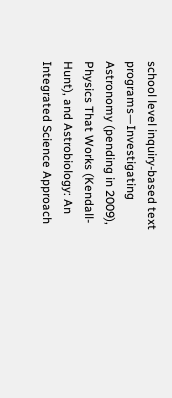school level inquiry-based text programs—Investigating Astronomy (pending in 2009), Physics That Works (Kendall-Hunt), and Astrobiology: An Integrated Science Approach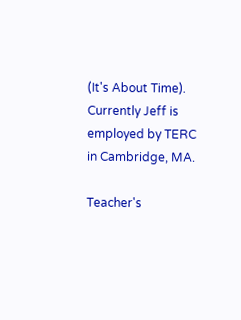(It's About Time). Currently Jeff is employed by TERC in Cambridge, MA.

Teacher's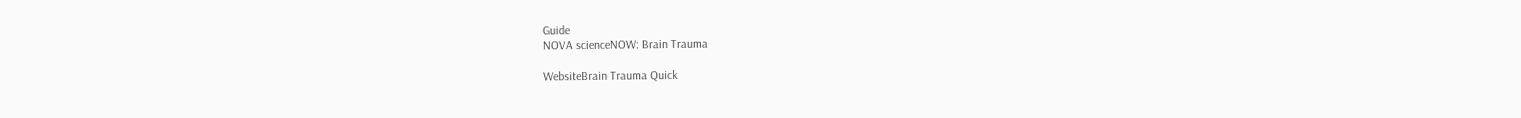Guide
NOVA scienceNOW: Brain Trauma

WebsiteBrain Trauma Quick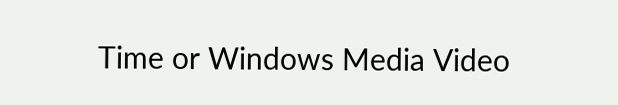Time or Windows Media Video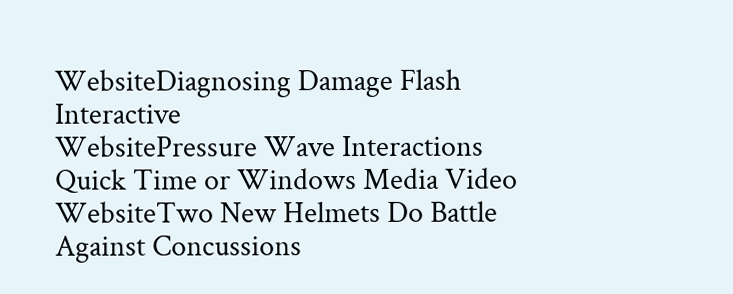WebsiteDiagnosing Damage Flash Interactive
WebsitePressure Wave Interactions Quick Time or Windows Media Video
WebsiteTwo New Helmets Do Battle Against Concussions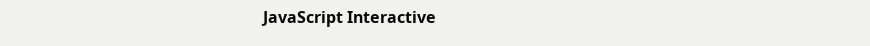JavaScript Interactive